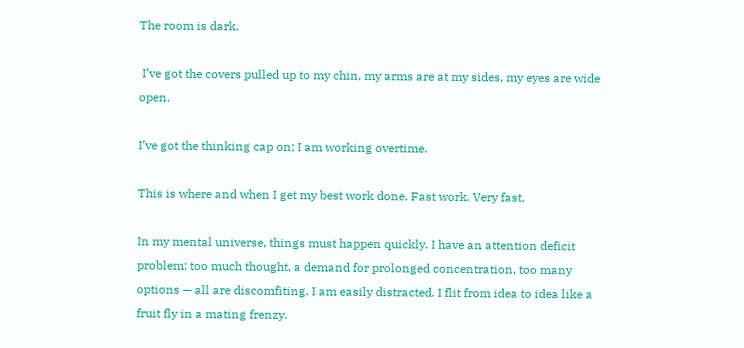The room is dark.

 I’ve got the covers pulled up to my chin, my arms are at my sides, my eyes are wide open.

I’ve got the thinking cap on; I am working overtime.

This is where and when I get my best work done. Fast work. Very fast.

In my mental universe, things must happen quickly. I have an attention deficit problem; too much thought, a demand for prolonged concentration, too many options — all are discomfiting. I am easily distracted. I flit from idea to idea like a fruit fly in a mating frenzy.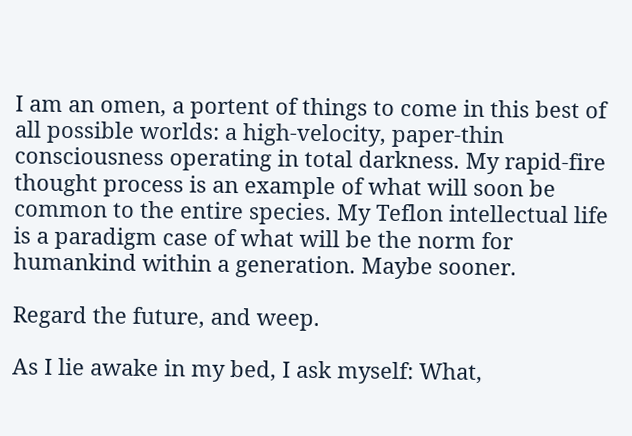I am an omen, a portent of things to come in this best of all possible worlds: a high-velocity, paper-thin consciousness operating in total darkness. My rapid-fire thought process is an example of what will soon be common to the entire species. My Teflon intellectual life is a paradigm case of what will be the norm for humankind within a generation. Maybe sooner.

Regard the future, and weep.

As I lie awake in my bed, I ask myself: What,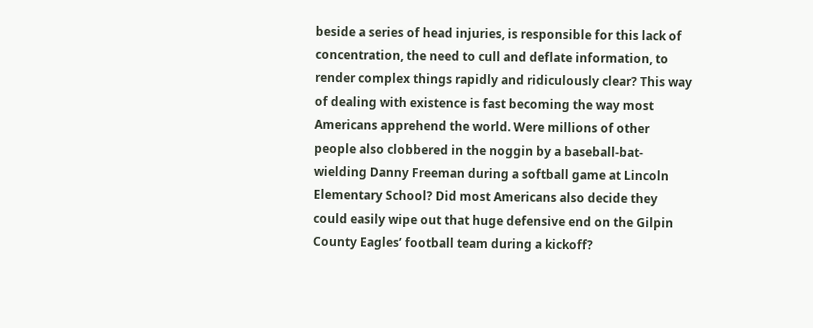beside a series of head injuries, is responsible for this lack of concentration, the need to cull and deflate information, to render complex things rapidly and ridiculously clear? This way of dealing with existence is fast becoming the way most Americans apprehend the world. Were millions of other people also clobbered in the noggin by a baseball-bat-wielding Danny Freeman during a softball game at Lincoln Elementary School? Did most Americans also decide they could easily wipe out that huge defensive end on the Gilpin County Eagles’ football team during a kickoff?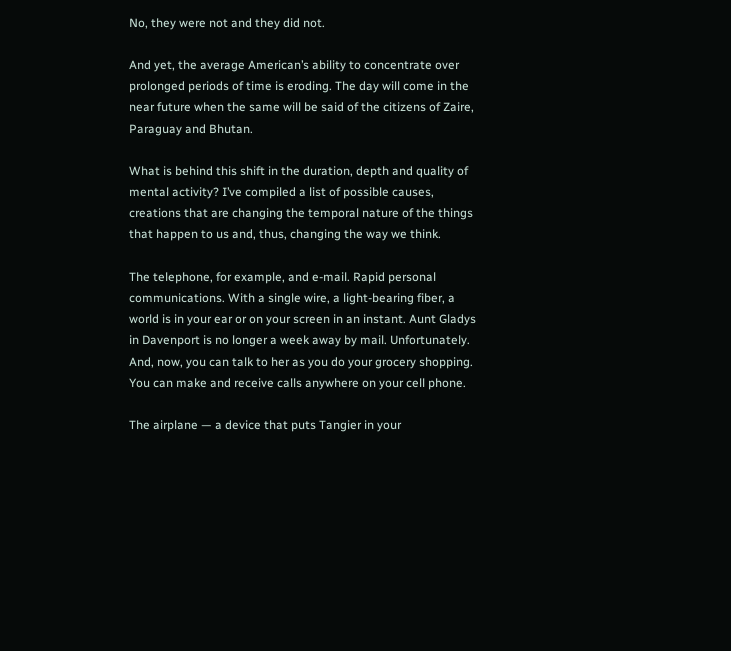No, they were not and they did not.

And yet, the average American’s ability to concentrate over prolonged periods of time is eroding. The day will come in the near future when the same will be said of the citizens of Zaire, Paraguay and Bhutan.

What is behind this shift in the duration, depth and quality of mental activity? I’ve compiled a list of possible causes, creations that are changing the temporal nature of the things that happen to us and, thus, changing the way we think.

The telephone, for example, and e-mail. Rapid personal communications. With a single wire, a light-bearing fiber, a world is in your ear or on your screen in an instant. Aunt Gladys in Davenport is no longer a week away by mail. Unfortunately. And, now, you can talk to her as you do your grocery shopping. You can make and receive calls anywhere on your cell phone.

The airplane — a device that puts Tangier in your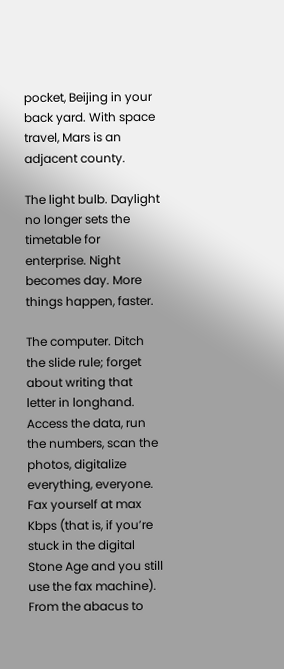pocket, Beijing in your back yard. With space travel, Mars is an adjacent county.

The light bulb. Daylight no longer sets the timetable for enterprise. Night becomes day. More things happen, faster.

The computer. Ditch the slide rule; forget about writing that letter in longhand. Access the data, run the numbers, scan the photos, digitalize everything, everyone. Fax yourself at max Kbps (that is, if you’re stuck in the digital Stone Age and you still use the fax machine). From the abacus to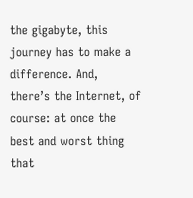the gigabyte, this journey has to make a difference. And, there’s the Internet, of course: at once the best and worst thing that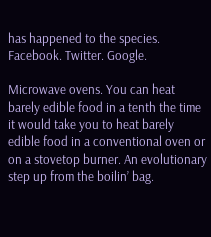has happened to the species. Facebook. Twitter. Google.

Microwave ovens. You can heat barely edible food in a tenth the time it would take you to heat barely edible food in a conventional oven or on a stovetop burner. An evolutionary step up from the boilin’ bag.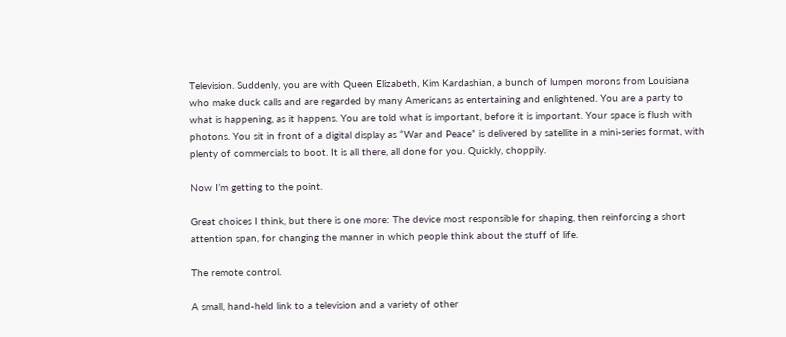Television. Suddenly, you are with Queen Elizabeth, Kim Kardashian, a bunch of lumpen morons from Louisiana who make duck calls and are regarded by many Americans as entertaining and enlightened. You are a party to what is happening, as it happens. You are told what is important, before it is important. Your space is flush with photons. You sit in front of a digital display as “War and Peace” is delivered by satellite in a mini-series format, with plenty of commercials to boot. It is all there, all done for you. Quickly, choppily.

Now I’m getting to the point.

Great choices I think, but there is one more: The device most responsible for shaping, then reinforcing a short attention span, for changing the manner in which people think about the stuff of life.

The remote control.

A small, hand-held link to a television and a variety of other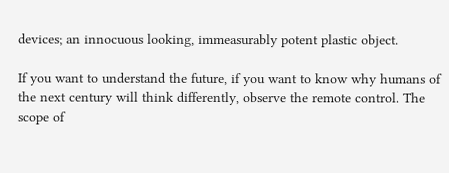devices; an innocuous looking, immeasurably potent plastic object.

If you want to understand the future, if you want to know why humans of the next century will think differently, observe the remote control. The scope of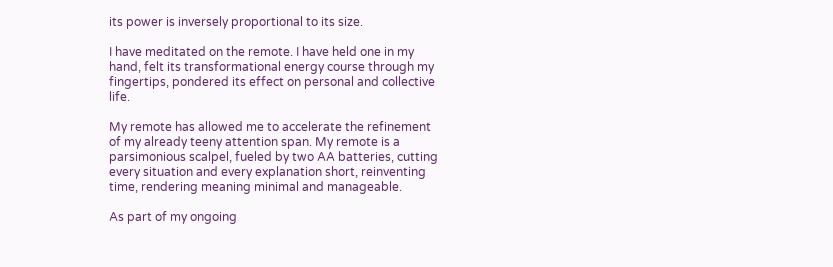its power is inversely proportional to its size.

I have meditated on the remote. I have held one in my hand, felt its transformational energy course through my fingertips, pondered its effect on personal and collective life.

My remote has allowed me to accelerate the refinement of my already teeny attention span. My remote is a parsimonious scalpel, fueled by two AA batteries, cutting every situation and every explanation short, reinventing time, rendering meaning minimal and manageable.

As part of my ongoing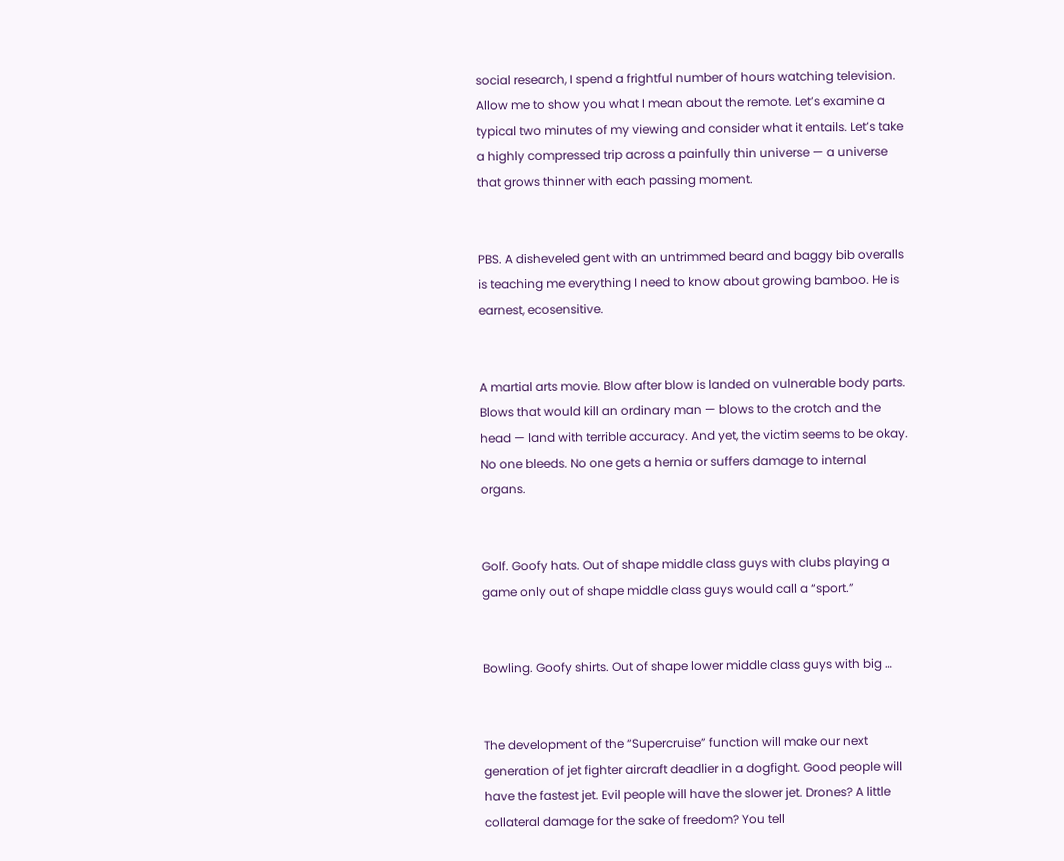social research, I spend a frightful number of hours watching television. Allow me to show you what I mean about the remote. Let’s examine a typical two minutes of my viewing and consider what it entails. Let’s take a highly compressed trip across a painfully thin universe — a universe that grows thinner with each passing moment.


PBS. A disheveled gent with an untrimmed beard and baggy bib overalls is teaching me everything I need to know about growing bamboo. He is earnest, ecosensitive.


A martial arts movie. Blow after blow is landed on vulnerable body parts. Blows that would kill an ordinary man — blows to the crotch and the head — land with terrible accuracy. And yet, the victim seems to be okay. No one bleeds. No one gets a hernia or suffers damage to internal organs.


Golf. Goofy hats. Out of shape middle class guys with clubs playing a game only out of shape middle class guys would call a “sport.”


Bowling. Goofy shirts. Out of shape lower middle class guys with big …


The development of the “Supercruise” function will make our next generation of jet fighter aircraft deadlier in a dogfight. Good people will have the fastest jet. Evil people will have the slower jet. Drones? A little collateral damage for the sake of freedom? You tell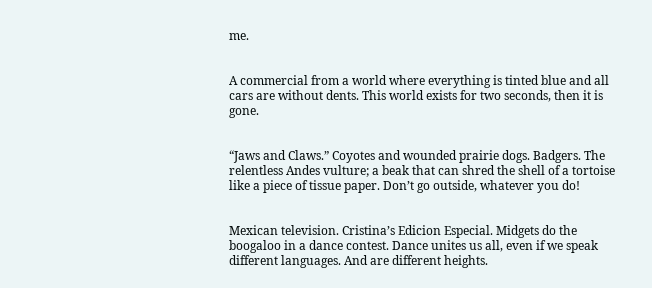me.


A commercial from a world where everything is tinted blue and all cars are without dents. This world exists for two seconds, then it is gone.


“Jaws and Claws.” Coyotes and wounded prairie dogs. Badgers. The relentless Andes vulture; a beak that can shred the shell of a tortoise like a piece of tissue paper. Don’t go outside, whatever you do!


Mexican television. Cristina’s Edicion Especial. Midgets do the boogaloo in a dance contest. Dance unites us all, even if we speak different languages. And are different heights.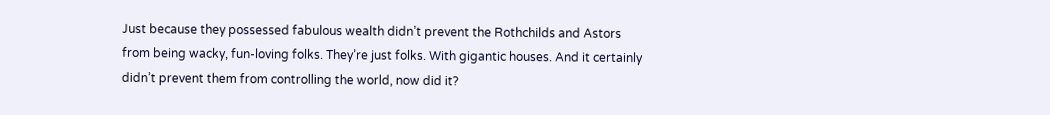Just because they possessed fabulous wealth didn’t prevent the Rothchilds and Astors from being wacky, fun-loving folks. They’re just folks. With gigantic houses. And it certainly didn’t prevent them from controlling the world, now did it?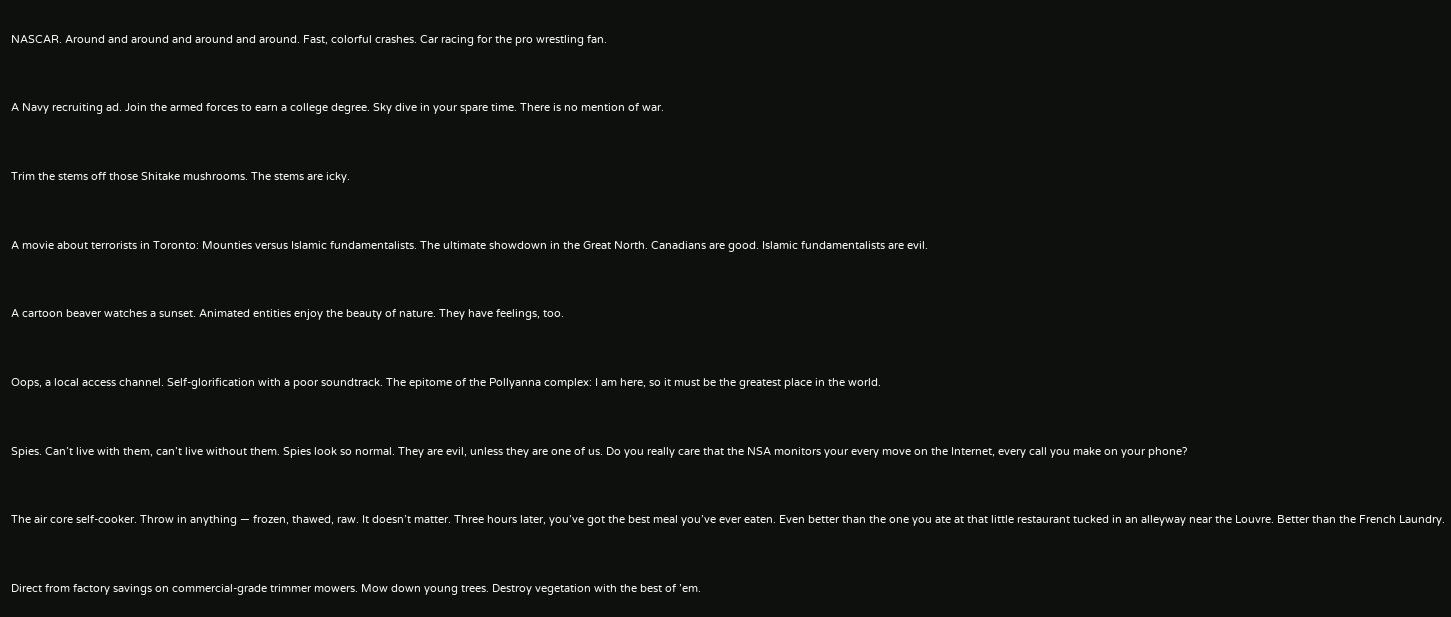NASCAR. Around and around and around and around. Fast, colorful crashes. Car racing for the pro wrestling fan.


A Navy recruiting ad. Join the armed forces to earn a college degree. Sky dive in your spare time. There is no mention of war.


Trim the stems off those Shitake mushrooms. The stems are icky.


A movie about terrorists in Toronto: Mounties versus Islamic fundamentalists. The ultimate showdown in the Great North. Canadians are good. Islamic fundamentalists are evil.


A cartoon beaver watches a sunset. Animated entities enjoy the beauty of nature. They have feelings, too.


Oops, a local access channel. Self-glorification with a poor soundtrack. The epitome of the Pollyanna complex: I am here, so it must be the greatest place in the world.


Spies. Can’t live with them, can’t live without them. Spies look so normal. They are evil, unless they are one of us. Do you really care that the NSA monitors your every move on the Internet, every call you make on your phone?


The air core self-cooker. Throw in anything — frozen, thawed, raw. It doesn’t matter. Three hours later, you’ve got the best meal you’ve ever eaten. Even better than the one you ate at that little restaurant tucked in an alleyway near the Louvre. Better than the French Laundry.


Direct from factory savings on commercial-grade trimmer mowers. Mow down young trees. Destroy vegetation with the best of ’em.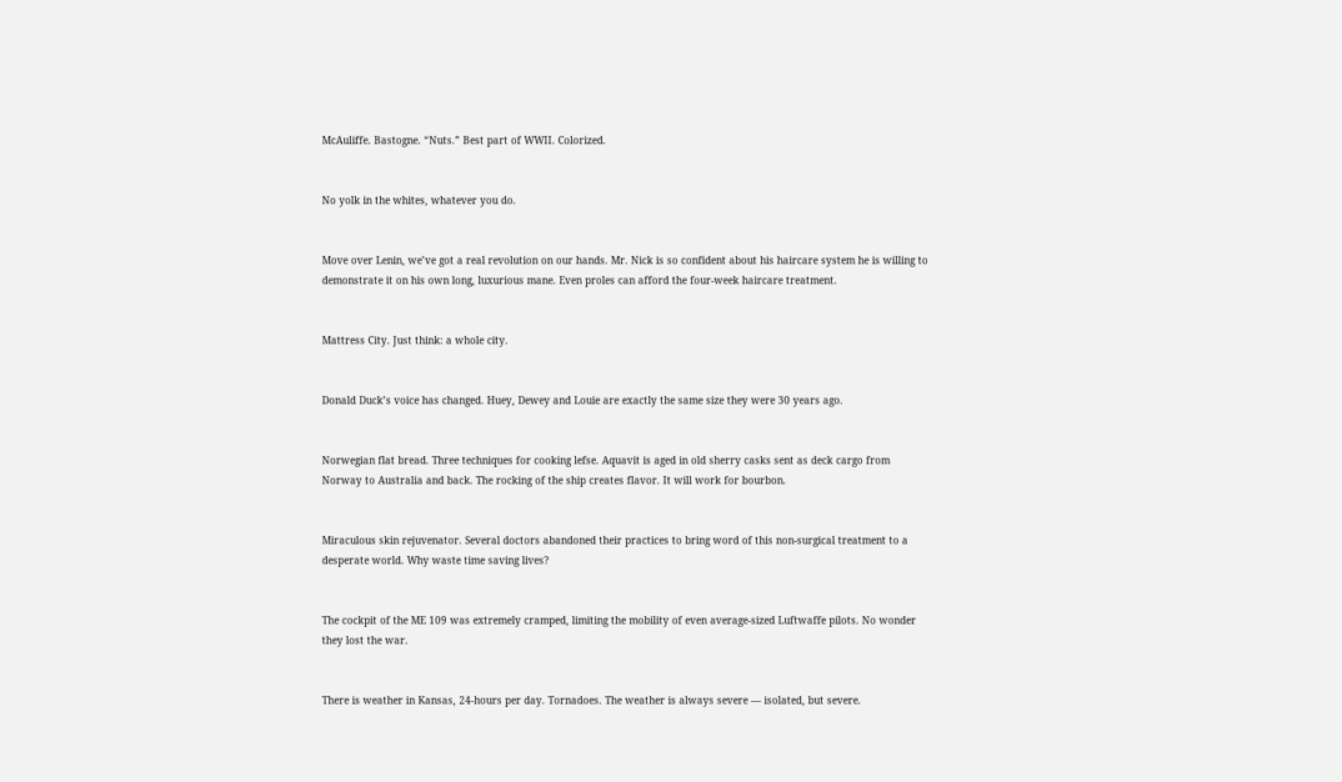McAuliffe. Bastogne. “Nuts.” Best part of WWII. Colorized.


No yolk in the whites, whatever you do.


Move over Lenin, we’ve got a real revolution on our hands. Mr. Nick is so confident about his haircare system he is willing to demonstrate it on his own long, luxurious mane. Even proles can afford the four-week haircare treatment.


Mattress City. Just think: a whole city.


Donald Duck’s voice has changed. Huey, Dewey and Louie are exactly the same size they were 30 years ago.


Norwegian flat bread. Three techniques for cooking lefse. Aquavit is aged in old sherry casks sent as deck cargo from Norway to Australia and back. The rocking of the ship creates flavor. It will work for bourbon.


Miraculous skin rejuvenator. Several doctors abandoned their practices to bring word of this non-surgical treatment to a desperate world. Why waste time saving lives?


The cockpit of the ME 109 was extremely cramped, limiting the mobility of even average-sized Luftwaffe pilots. No wonder they lost the war.


There is weather in Kansas, 24-hours per day. Tornadoes. The weather is always severe — isolated, but severe.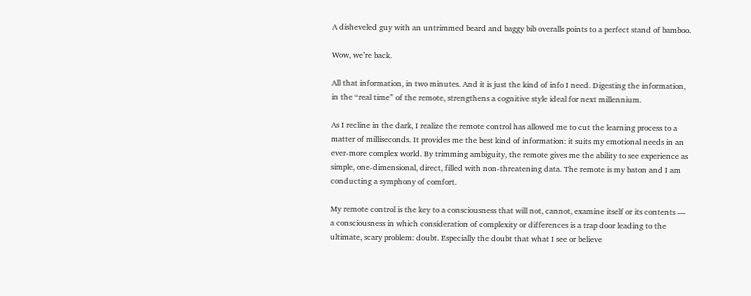A disheveled guy with an untrimmed beard and baggy bib overalls points to a perfect stand of bamboo.

Wow, we’re back.

All that information, in two minutes. And it is just the kind of info I need. Digesting the information, in the “real time” of the remote, strengthens a cognitive style ideal for next millennium.

As I recline in the dark, I realize the remote control has allowed me to cut the learning process to a matter of milliseconds. It provides me the best kind of information: it suits my emotional needs in an ever-more complex world. By trimming ambiguity, the remote gives me the ability to see experience as simple, one-dimensional, direct, filled with non-threatening data. The remote is my baton and I am conducting a symphony of comfort.

My remote control is the key to a consciousness that will not, cannot, examine itself or its contents — a consciousness in which consideration of complexity or differences is a trap door leading to the ultimate, scary problem: doubt. Especially the doubt that what I see or believe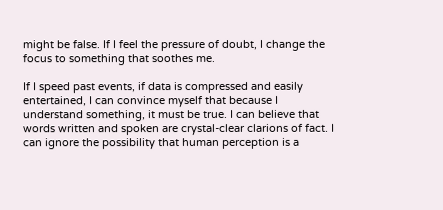might be false. If I feel the pressure of doubt, I change the focus to something that soothes me.

If I speed past events, if data is compressed and easily entertained, I can convince myself that because I understand something, it must be true. I can believe that words written and spoken are crystal-clear clarions of fact. I can ignore the possibility that human perception is a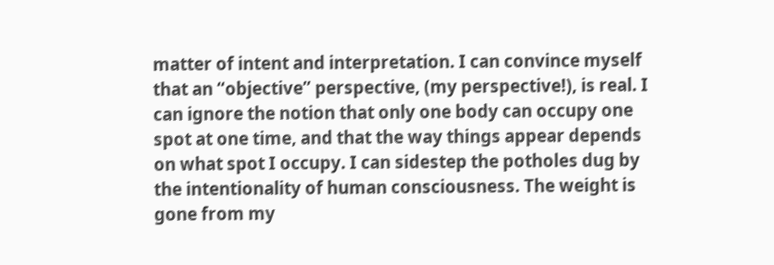matter of intent and interpretation. I can convince myself that an “objective” perspective, (my perspective!), is real. I can ignore the notion that only one body can occupy one spot at one time, and that the way things appear depends on what spot I occupy. I can sidestep the potholes dug by the intentionality of human consciousness. The weight is gone from my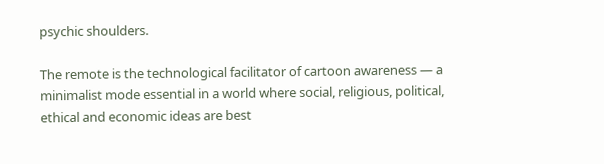psychic shoulders.

The remote is the technological facilitator of cartoon awareness — a minimalist mode essential in a world where social, religious, political, ethical and economic ideas are best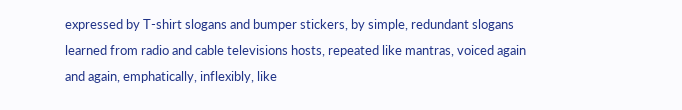expressed by T-shirt slogans and bumper stickers, by simple, redundant slogans learned from radio and cable televisions hosts, repeated like mantras, voiced again and again, emphatically, inflexibly, like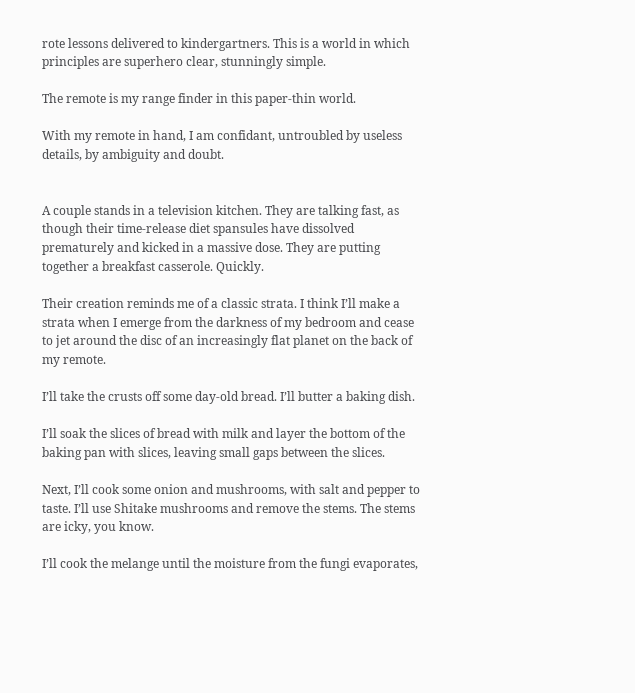rote lessons delivered to kindergartners. This is a world in which principles are superhero clear, stunningly simple.

The remote is my range finder in this paper-thin world.

With my remote in hand, I am confidant, untroubled by useless details, by ambiguity and doubt.


A couple stands in a television kitchen. They are talking fast, as though their time-release diet spansules have dissolved prematurely and kicked in a massive dose. They are putting together a breakfast casserole. Quickly.

Their creation reminds me of a classic strata. I think I’ll make a strata when I emerge from the darkness of my bedroom and cease to jet around the disc of an increasingly flat planet on the back of my remote.

I’ll take the crusts off some day-old bread. I’ll butter a baking dish.

I’ll soak the slices of bread with milk and layer the bottom of the baking pan with slices, leaving small gaps between the slices.

Next, I’ll cook some onion and mushrooms, with salt and pepper to taste. I’ll use Shitake mushrooms and remove the stems. The stems are icky, you know.

I’ll cook the melange until the moisture from the fungi evaporates,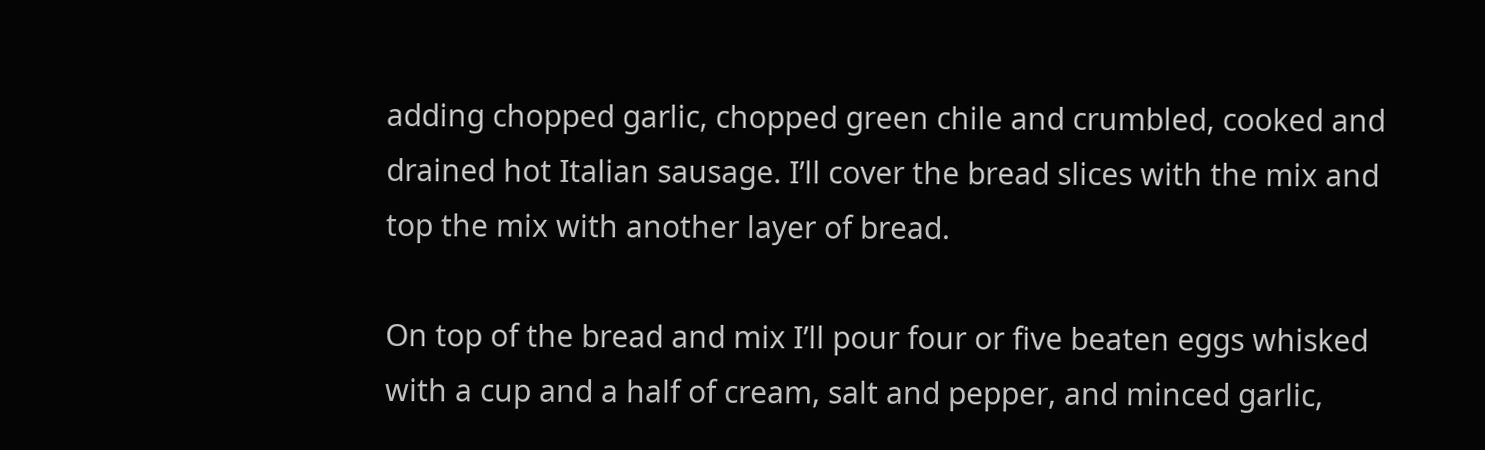adding chopped garlic, chopped green chile and crumbled, cooked and drained hot Italian sausage. I’ll cover the bread slices with the mix and top the mix with another layer of bread.

On top of the bread and mix I’ll pour four or five beaten eggs whisked with a cup and a half of cream, salt and pepper, and minced garlic,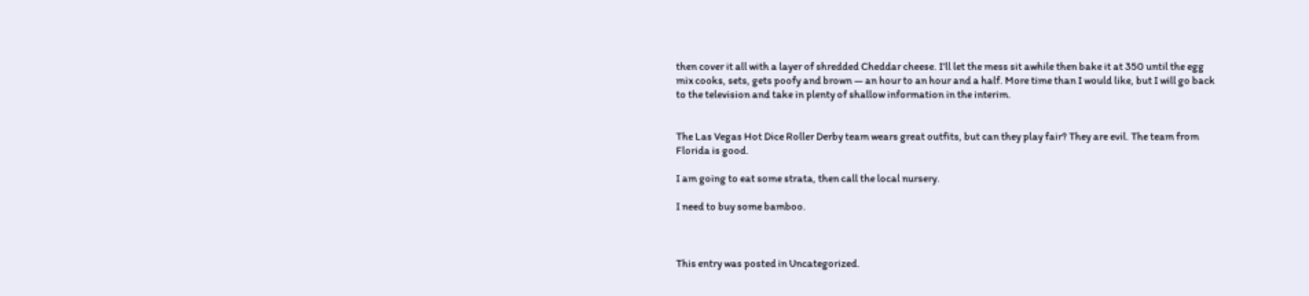then cover it all with a layer of shredded Cheddar cheese. I’ll let the mess sit awhile then bake it at 350 until the egg mix cooks, sets, gets poofy and brown — an hour to an hour and a half. More time than I would like, but I will go back to the television and take in plenty of shallow information in the interim.


The Las Vegas Hot Dice Roller Derby team wears great outfits, but can they play fair? They are evil. The team from Florida is good.

I am going to eat some strata, then call the local nursery.

I need to buy some bamboo.



This entry was posted in Uncategorized.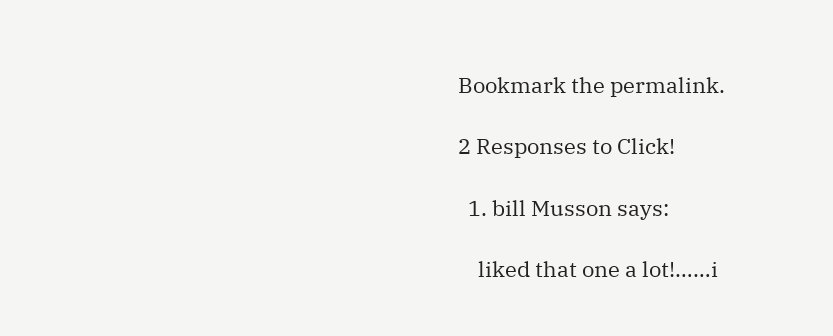Bookmark the permalink.

2 Responses to Click!

  1. bill Musson says:

    liked that one a lot!……i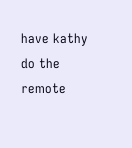have kathy do the remote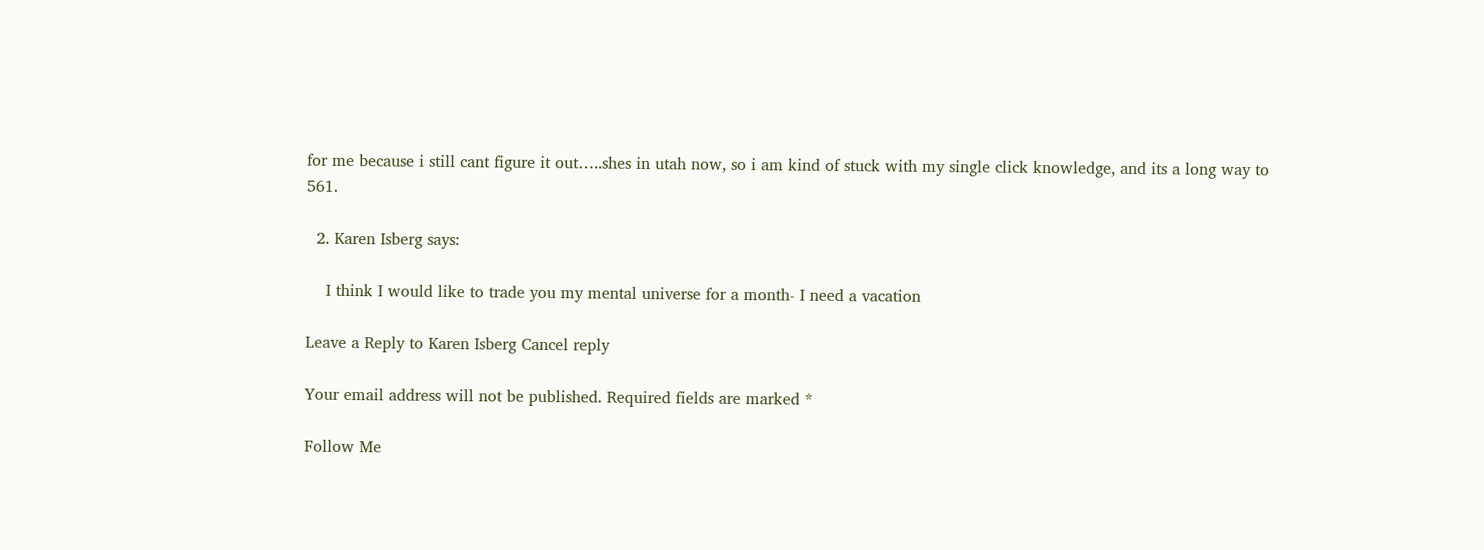for me because i still cant figure it out…..shes in utah now, so i am kind of stuck with my single click knowledge, and its a long way to 561.

  2. Karen Isberg says:

    I think I would like to trade you my mental universe for a month- I need a vacation

Leave a Reply to Karen Isberg Cancel reply

Your email address will not be published. Required fields are marked *

Follow Me